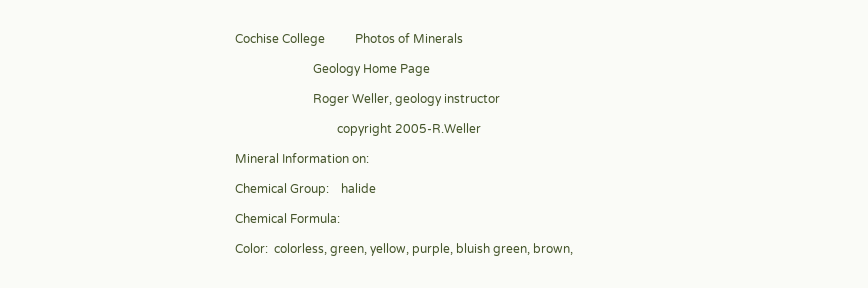Cochise College          Photos of Minerals

                          Geology Home Page

                          Roger Weller, geology instructor

                                  copyright 2005-R.Weller

Mineral Information on:

Chemical Group:    halide

Chemical Formula:

Color:  colorless, green, yellow, purple, bluish green, brown,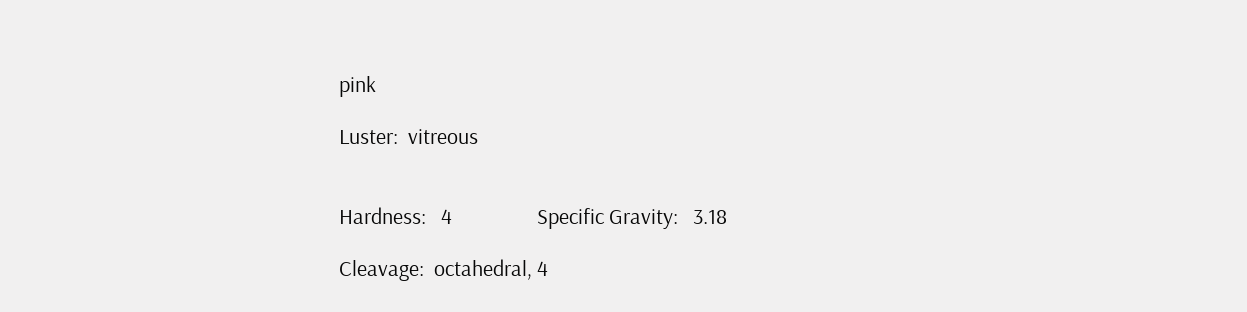pink

Luster:  vitreous


Hardness:   4                 Specific Gravity:   3.18

Cleavage:  octahedral, 4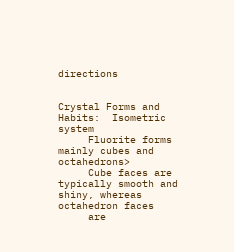directions


Crystal Forms and Habits:  Isometric system
     Fluorite forms mainly cubes and octahedrons>
     Cube faces are typically smooth and shiny, whereas octahedron faces
     are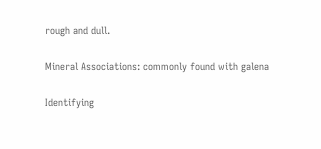rough and dull.

Mineral Associations: commonly found with galena

Identifying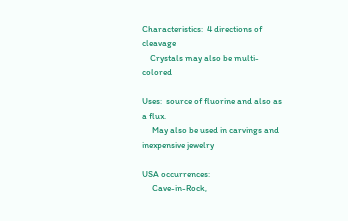Characteristics:  4 directions of cleavage
    Crystals may also be multi-colored

Uses:  source of fluorine and also as a flux.
     May also be used in carvings and inexpensive jewelry

USA occurrences:
     Cave-in-Rock,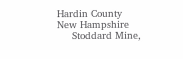Hardin County
New Hampshire
     Stoddard Mine,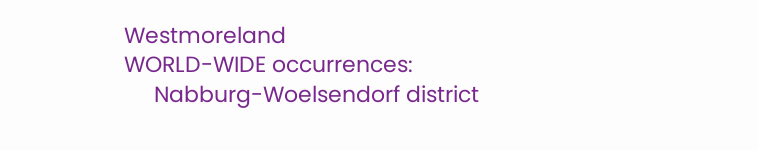Westmoreland
WORLD-WIDE occurrences:
     Nabburg-Woelsendorf district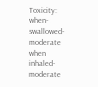Toxicity:      when-swallowed- moderate          when inhaled- moderate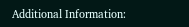Additional Information: